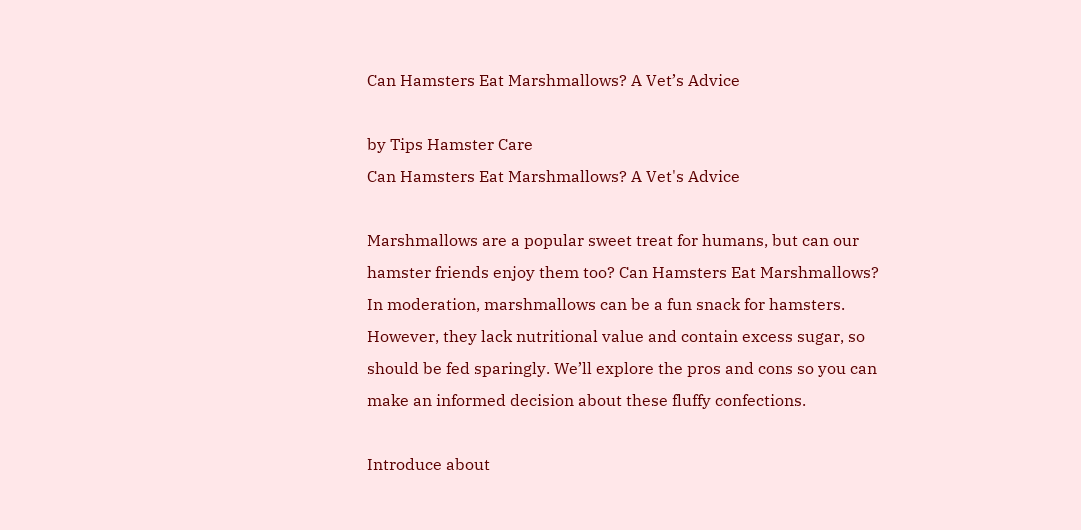Can Hamsters Eat Marshmallows? A Vet’s Advice

by Tips Hamster Care
Can Hamsters Eat Marshmallows? A Vet's Advice

Marshmallows are a popular sweet treat for humans, but can our hamster friends enjoy them too? Can Hamsters Eat Marshmallows? In moderation, marshmallows can be a fun snack for hamsters. However, they lack nutritional value and contain excess sugar, so should be fed sparingly. We’ll explore the pros and cons so you can make an informed decision about these fluffy confections.

Introduce about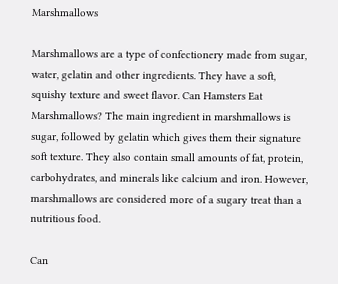Marshmallows

Marshmallows are a type of confectionery made from sugar, water, gelatin and other ingredients. They have a soft, squishy texture and sweet flavor. Can Hamsters Eat Marshmallows? The main ingredient in marshmallows is sugar, followed by gelatin which gives them their signature soft texture. They also contain small amounts of fat, protein, carbohydrates, and minerals like calcium and iron. However, marshmallows are considered more of a sugary treat than a nutritious food.

Can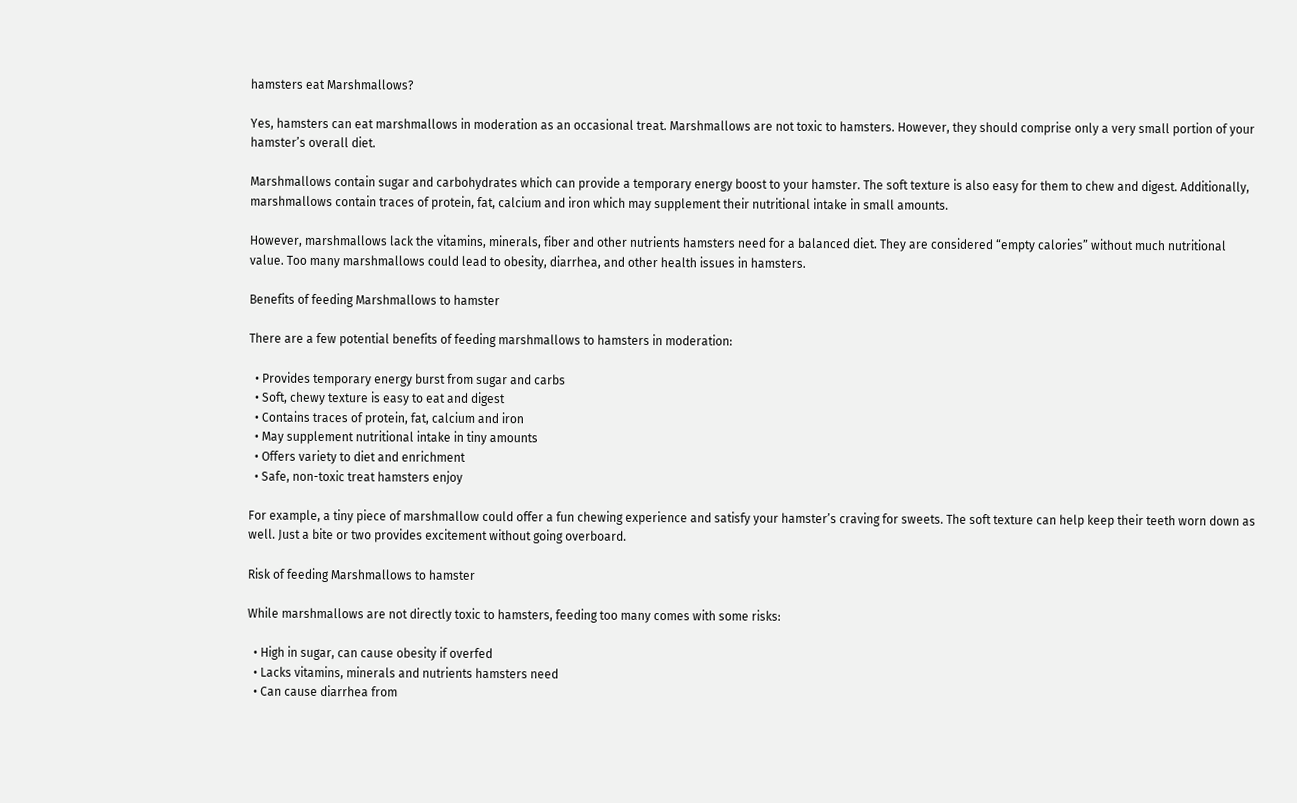hamsters eat Marshmallows?

Yes, hamsters can eat marshmallows in moderation as an occasional treat. Marshmallows are not toxic to hamsters. However, they should comprise only a very small portion of your hamster’s overall diet.

Marshmallows contain sugar and carbohydrates which can provide a temporary energy boost to your hamster. The soft texture is also easy for them to chew and digest. Additionally, marshmallows contain traces of protein, fat, calcium and iron which may supplement their nutritional intake in small amounts.

However, marshmallows lack the vitamins, minerals, fiber and other nutrients hamsters need for a balanced diet. They are considered “empty calories” without much nutritional value. Too many marshmallows could lead to obesity, diarrhea, and other health issues in hamsters.

Benefits of feeding Marshmallows to hamster

There are a few potential benefits of feeding marshmallows to hamsters in moderation:

  • Provides temporary energy burst from sugar and carbs
  • Soft, chewy texture is easy to eat and digest
  • Contains traces of protein, fat, calcium and iron
  • May supplement nutritional intake in tiny amounts
  • Offers variety to diet and enrichment
  • Safe, non-toxic treat hamsters enjoy

For example, a tiny piece of marshmallow could offer a fun chewing experience and satisfy your hamster’s craving for sweets. The soft texture can help keep their teeth worn down as well. Just a bite or two provides excitement without going overboard.

Risk of feeding Marshmallows to hamster

While marshmallows are not directly toxic to hamsters, feeding too many comes with some risks:

  • High in sugar, can cause obesity if overfed
  • Lacks vitamins, minerals and nutrients hamsters need
  • Can cause diarrhea from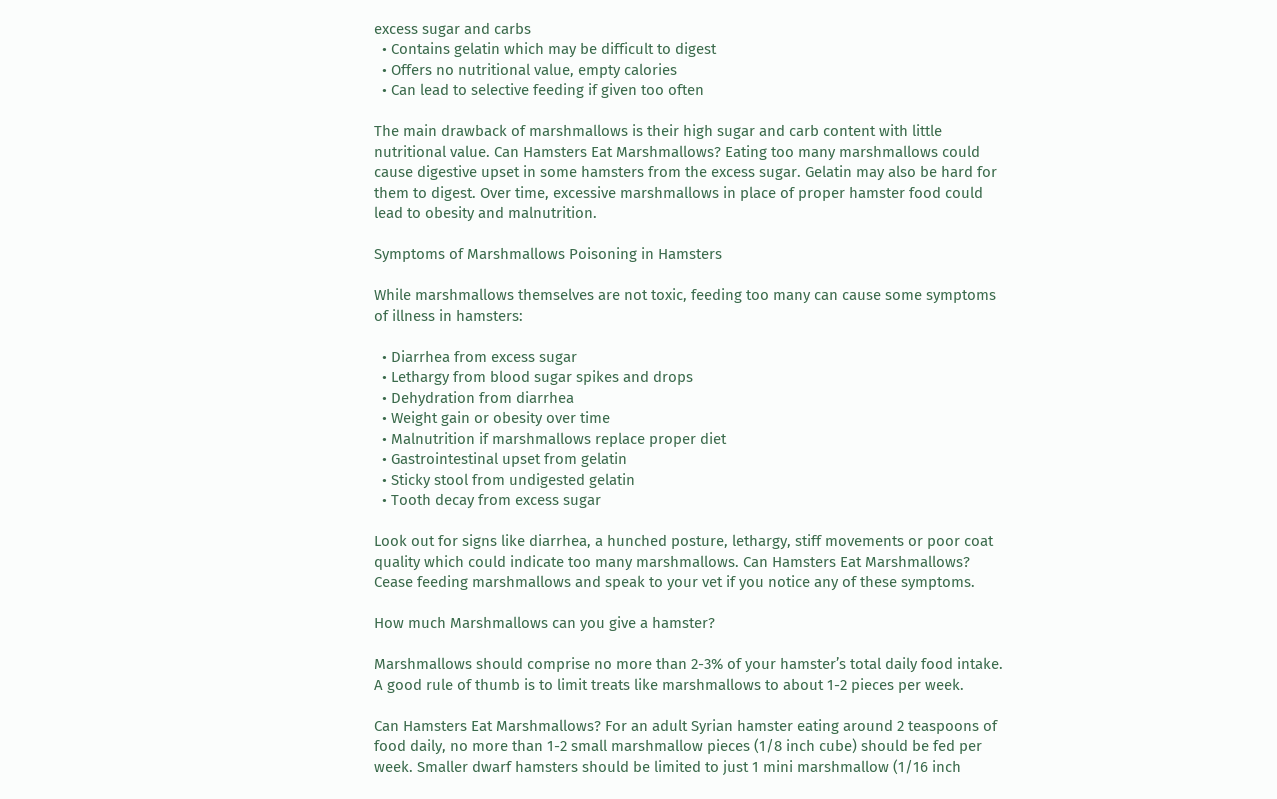excess sugar and carbs
  • Contains gelatin which may be difficult to digest
  • Offers no nutritional value, empty calories
  • Can lead to selective feeding if given too often

The main drawback of marshmallows is their high sugar and carb content with little nutritional value. Can Hamsters Eat Marshmallows? Eating too many marshmallows could cause digestive upset in some hamsters from the excess sugar. Gelatin may also be hard for them to digest. Over time, excessive marshmallows in place of proper hamster food could lead to obesity and malnutrition.

Symptoms of Marshmallows Poisoning in Hamsters

While marshmallows themselves are not toxic, feeding too many can cause some symptoms of illness in hamsters:

  • Diarrhea from excess sugar
  • Lethargy from blood sugar spikes and drops
  • Dehydration from diarrhea
  • Weight gain or obesity over time
  • Malnutrition if marshmallows replace proper diet
  • Gastrointestinal upset from gelatin
  • Sticky stool from undigested gelatin
  • Tooth decay from excess sugar

Look out for signs like diarrhea, a hunched posture, lethargy, stiff movements or poor coat quality which could indicate too many marshmallows. Can Hamsters Eat Marshmallows? Cease feeding marshmallows and speak to your vet if you notice any of these symptoms.

How much Marshmallows can you give a hamster?

Marshmallows should comprise no more than 2-3% of your hamster’s total daily food intake. A good rule of thumb is to limit treats like marshmallows to about 1-2 pieces per week.

Can Hamsters Eat Marshmallows? For an adult Syrian hamster eating around 2 teaspoons of food daily, no more than 1-2 small marshmallow pieces (1/8 inch cube) should be fed per week. Smaller dwarf hamsters should be limited to just 1 mini marshmallow (1/16 inch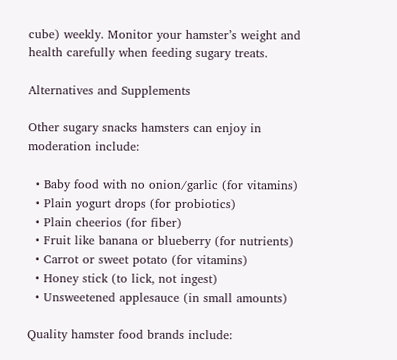cube) weekly. Monitor your hamster’s weight and health carefully when feeding sugary treats.

Alternatives and Supplements

Other sugary snacks hamsters can enjoy in moderation include:

  • Baby food with no onion/garlic (for vitamins)
  • Plain yogurt drops (for probiotics)
  • Plain cheerios (for fiber)
  • Fruit like banana or blueberry (for nutrients)
  • Carrot or sweet potato (for vitamins)
  • Honey stick (to lick, not ingest)
  • Unsweetened applesauce (in small amounts)

Quality hamster food brands include: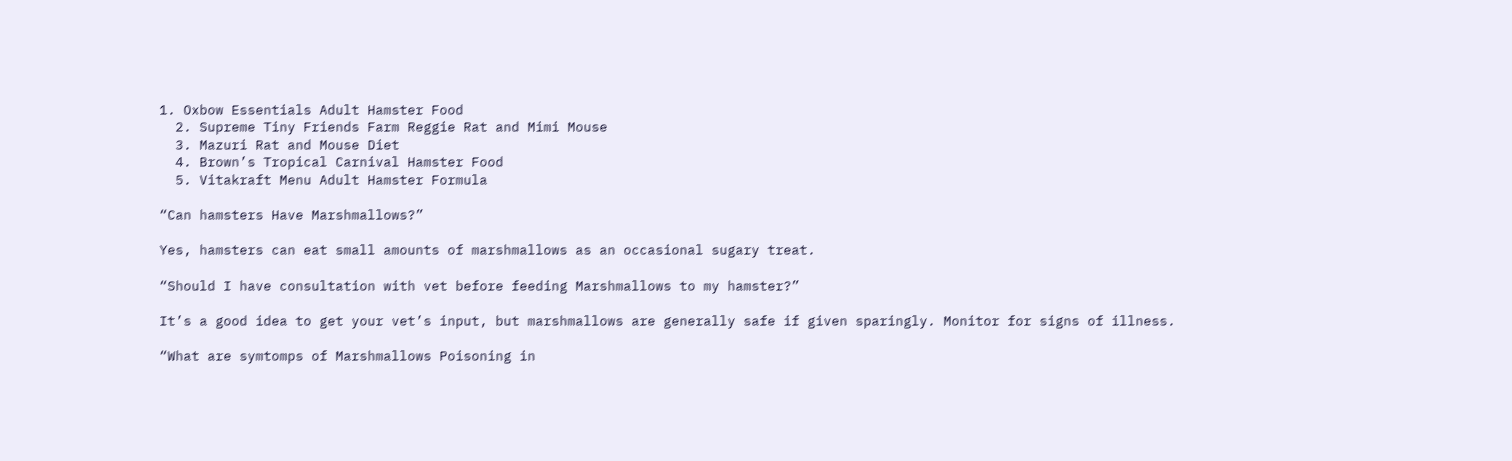1. Oxbow Essentials Adult Hamster Food
  2. Supreme Tiny Friends Farm Reggie Rat and Mimi Mouse
  3. Mazuri Rat and Mouse Diet
  4. Brown’s Tropical Carnival Hamster Food
  5. Vitakraft Menu Adult Hamster Formula

“Can hamsters Have Marshmallows?”

Yes, hamsters can eat small amounts of marshmallows as an occasional sugary treat.

“Should I have consultation with vet before feeding Marshmallows to my hamster?”

It’s a good idea to get your vet’s input, but marshmallows are generally safe if given sparingly. Monitor for signs of illness.

“What are symtomps of Marshmallows Poisoning in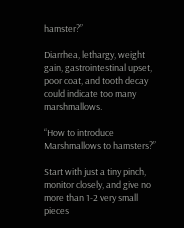hamster?”

Diarrhea, lethargy, weight gain, gastrointestinal upset, poor coat, and tooth decay could indicate too many marshmallows.

“How to introduce Marshmallows to hamsters?”

Start with just a tiny pinch, monitor closely, and give no more than 1-2 very small pieces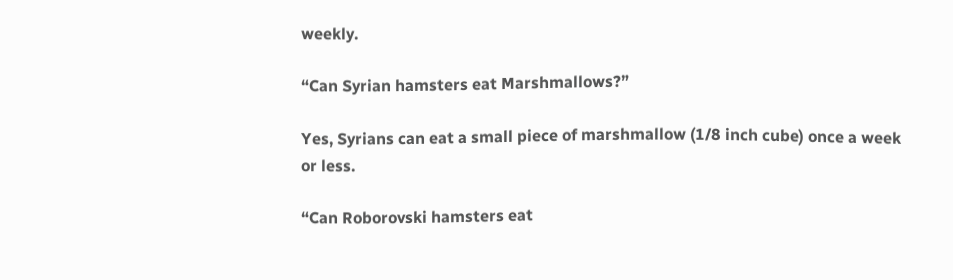weekly.

“Can Syrian hamsters eat Marshmallows?”

Yes, Syrians can eat a small piece of marshmallow (1/8 inch cube) once a week or less.

“Can Roborovski hamsters eat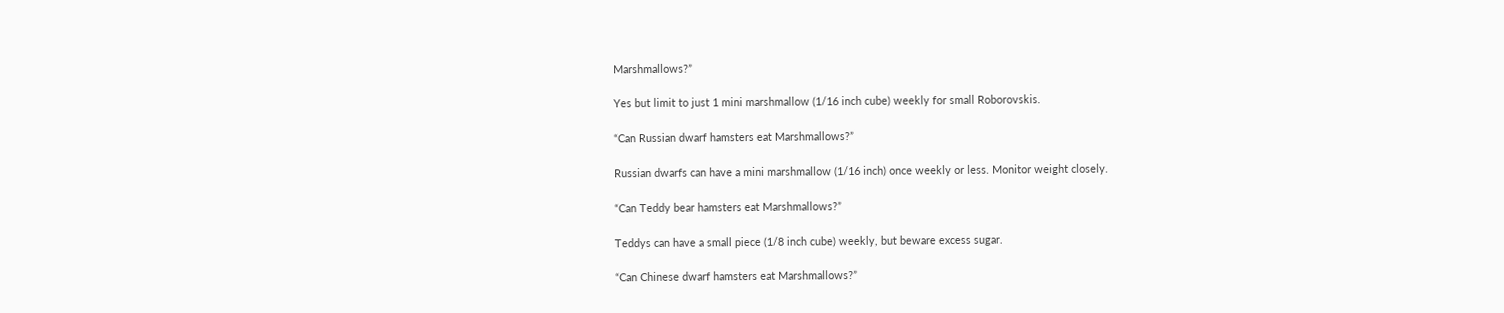Marshmallows?”

Yes but limit to just 1 mini marshmallow (1/16 inch cube) weekly for small Roborovskis.

“Can Russian dwarf hamsters eat Marshmallows?”

Russian dwarfs can have a mini marshmallow (1/16 inch) once weekly or less. Monitor weight closely.

“Can Teddy bear hamsters eat Marshmallows?”

Teddys can have a small piece (1/8 inch cube) weekly, but beware excess sugar.

“Can Chinese dwarf hamsters eat Marshmallows?”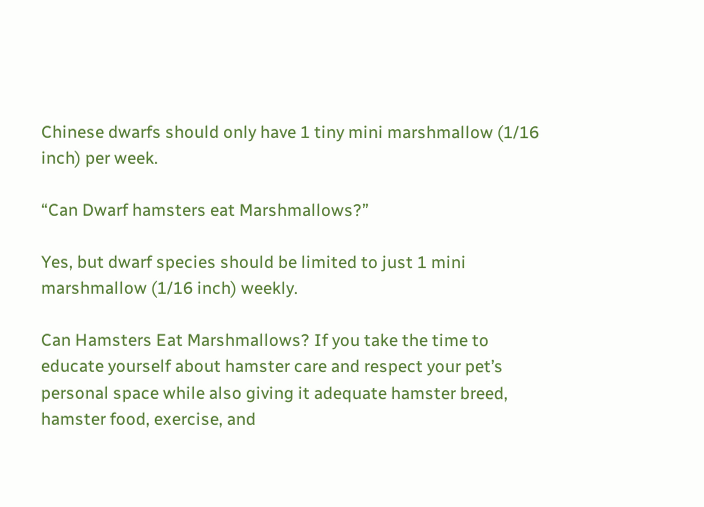Chinese dwarfs should only have 1 tiny mini marshmallow (1/16 inch) per week.

“Can Dwarf hamsters eat Marshmallows?”

Yes, but dwarf species should be limited to just 1 mini marshmallow (1/16 inch) weekly.

Can Hamsters Eat Marshmallows? If you take the time to educate yourself about hamster care and respect your pet’s personal space while also giving it adequate hamster breed, hamster food, exercise, and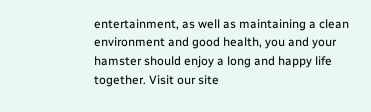entertainment, as well as maintaining a clean environment and good health, you and your hamster should enjoy a long and happy life together. Visit our site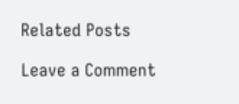Related Posts

Leave a Comment